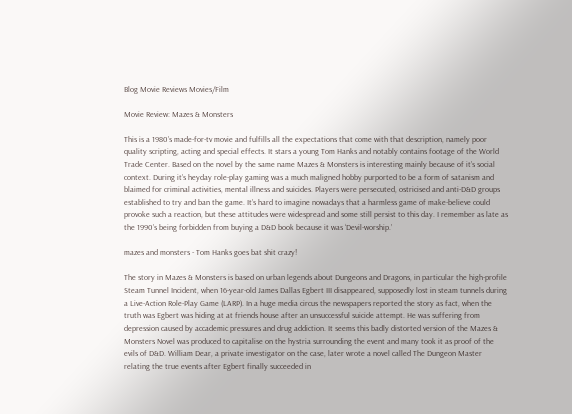Blog Movie Reviews Movies/Film

Movie Review: Mazes & Monsters

This is a 1980’s made-for-tv movie and fulfills all the expectations that come with that description, namely poor quality scripting, acting and special effects. It stars a young Tom Hanks and notably contains footage of the World Trade Center. Based on the novel by the same name Mazes & Monsters is interesting mainly because of it’s social context. During it’s heyday role-play gaming was a much maligned hobby purported to be a form of satanism and blaimed for criminal activities, mental illness and suicides. Players were persecuted, ostricised and anti-D&D groups established to try and ban the game. It’s hard to imagine nowadays that a harmless game of make-believe could provoke such a reaction, but these attitudes were widespread and some still persist to this day. I remember as late as the 1990’s being forbidden from buying a D&D book because it was ‘Devil-worship.’

mazes and monsters - Tom Hanks goes bat shit crazy!

The story in Mazes & Monsters is based on urban legends about Dungeons and Dragons, in particular the high-profile Steam Tunnel Incident, when 16-year-old James Dallas Egbert III disappeared, supposedly lost in steam tunnels during a Live-Action Role-Play Game (LARP). In a huge media circus the newspapers reported the story as fact, when the truth was Egbert was hiding at at friends house after an unsuccessful suicide attempt. He was suffering from depression caused by accademic pressures and drug addiction. It seems this badly distorted version of the Mazes & Monsters Novel was produced to capitalise on the hystria surrounding the event and many took it as proof of the evils of D&D. William Dear, a private investigator on the case, later wrote a novel called The Dungeon Master relating the true events after Egbert finally succeeded in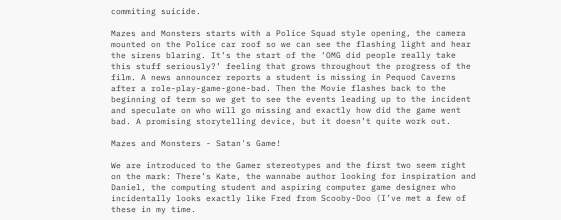commiting suicide.

Mazes and Monsters starts with a Police Squad style opening, the camera mounted on the Police car roof so we can see the flashing light and hear the sirens blaring. It’s the start of the ‘OMG did people really take this stuff seriously?’ feeling that grows throughout the progress of the film. A news announcer reports a student is missing in Pequod Caverns after a role-play-game-gone-bad. Then the Movie flashes back to the beginning of term so we get to see the events leading up to the incident and speculate on who will go missing and exactly how did the game went bad. A promising storytelling device, but it doesn’t quite work out.

Mazes and Monsters - Satan's Game!

We are introduced to the Gamer stereotypes and the first two seem right on the mark: There’s Kate, the wannabe author looking for inspiration and Daniel, the computing student and aspiring computer game designer who incidentally looks exactly like Fred from Scooby-Doo (I’ve met a few of these in my time.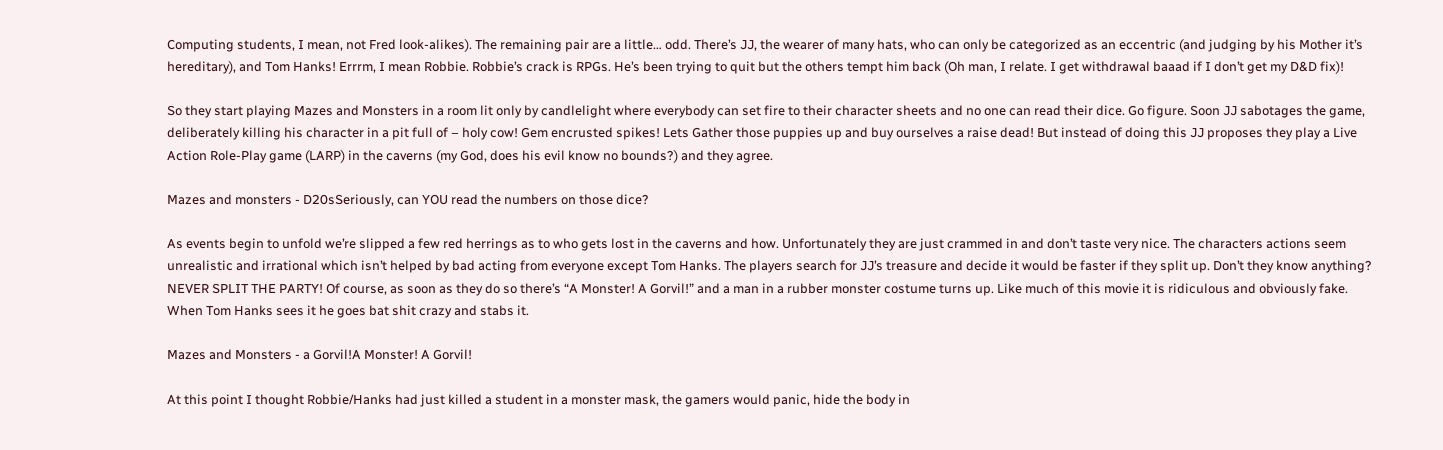Computing students, I mean, not Fred look-alikes). The remaining pair are a little… odd. There’s JJ, the wearer of many hats, who can only be categorized as an eccentric (and judging by his Mother it’s hereditary), and Tom Hanks! Errrm, I mean Robbie. Robbie’s crack is RPGs. He’s been trying to quit but the others tempt him back (Oh man, I relate. I get withdrawal baaad if I don’t get my D&D fix)!

So they start playing Mazes and Monsters in a room lit only by candlelight where everybody can set fire to their character sheets and no one can read their dice. Go figure. Soon JJ sabotages the game, deliberately killing his character in a pit full of – holy cow! Gem encrusted spikes! Lets Gather those puppies up and buy ourselves a raise dead! But instead of doing this JJ proposes they play a Live Action Role-Play game (LARP) in the caverns (my God, does his evil know no bounds?) and they agree.

Mazes and monsters - D20sSeriously, can YOU read the numbers on those dice?

As events begin to unfold we’re slipped a few red herrings as to who gets lost in the caverns and how. Unfortunately they are just crammed in and don’t taste very nice. The characters actions seem unrealistic and irrational which isn’t helped by bad acting from everyone except Tom Hanks. The players search for JJ’s treasure and decide it would be faster if they split up. Don’t they know anything? NEVER SPLIT THE PARTY! Of course, as soon as they do so there’s “A Monster! A Gorvil!” and a man in a rubber monster costume turns up. Like much of this movie it is ridiculous and obviously fake. When Tom Hanks sees it he goes bat shit crazy and stabs it.

Mazes and Monsters - a Gorvil!A Monster! A Gorvil!

At this point I thought Robbie/Hanks had just killed a student in a monster mask, the gamers would panic, hide the body in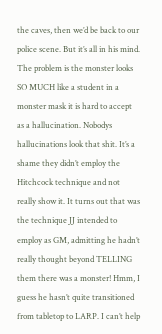the caves, then we’d be back to our police scene. But it’s all in his mind. The problem is the monster looks SO MUCH like a student in a monster mask it is hard to accept as a hallucination. Nobodys hallucinations look that shit. It’s a shame they didn’t employ the Hitchcock technique and not really show it. It turns out that was the technique JJ intended to employ as GM, admitting he hadn’t really thought beyond TELLING them there was a monster! Hmm, I guess he hasn’t quite transitioned from tabletop to LARP. I can’t help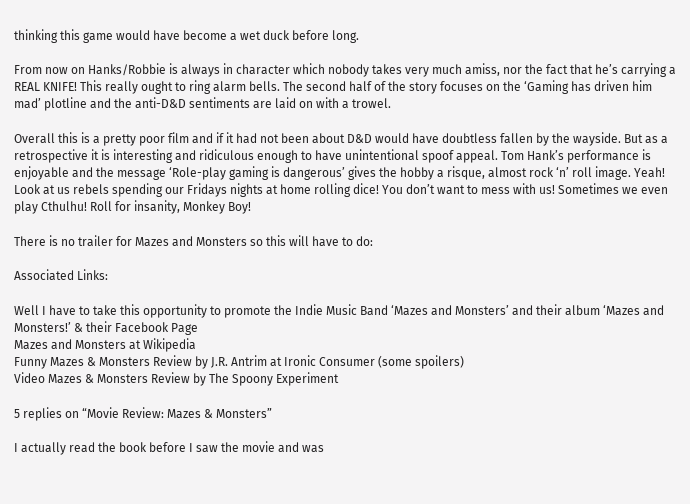thinking this game would have become a wet duck before long.

From now on Hanks/Robbie is always in character which nobody takes very much amiss, nor the fact that he’s carrying a REAL KNIFE! This really ought to ring alarm bells. The second half of the story focuses on the ‘Gaming has driven him mad’ plotline and the anti-D&D sentiments are laid on with a trowel.

Overall this is a pretty poor film and if it had not been about D&D would have doubtless fallen by the wayside. But as a retrospective it is interesting and ridiculous enough to have unintentional spoof appeal. Tom Hank’s performance is enjoyable and the message ‘Role-play gaming is dangerous’ gives the hobby a risque, almost rock ‘n’ roll image. Yeah! Look at us rebels spending our Fridays nights at home rolling dice! You don’t want to mess with us! Sometimes we even play Cthulhu! Roll for insanity, Monkey Boy!

There is no trailer for Mazes and Monsters so this will have to do:

Associated Links:

Well I have to take this opportunity to promote the Indie Music Band ‘Mazes and Monsters’ and their album ‘Mazes and Monsters!’ & their Facebook Page
Mazes and Monsters at Wikipedia
Funny Mazes & Monsters Review by J.R. Antrim at Ironic Consumer (some spoilers)
Video Mazes & Monsters Review by The Spoony Experiment

5 replies on “Movie Review: Mazes & Monsters”

I actually read the book before I saw the movie and was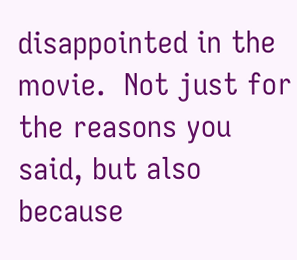disappointed in the movie.  Not just for the reasons you said, but also because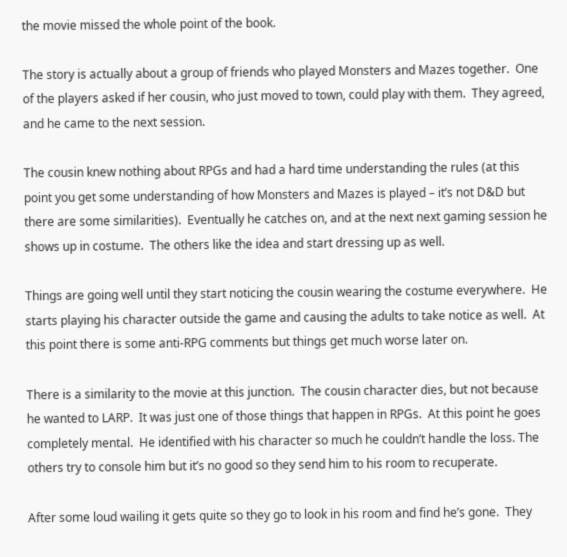the movie missed the whole point of the book.

The story is actually about a group of friends who played Monsters and Mazes together.  One of the players asked if her cousin, who just moved to town, could play with them.  They agreed, and he came to the next session.

The cousin knew nothing about RPGs and had a hard time understanding the rules (at this point you get some understanding of how Monsters and Mazes is played – it’s not D&D but there are some similarities).  Eventually he catches on, and at the next next gaming session he shows up in costume.  The others like the idea and start dressing up as well.

Things are going well until they start noticing the cousin wearing the costume everywhere.  He starts playing his character outside the game and causing the adults to take notice as well.  At this point there is some anti-RPG comments but things get much worse later on.

There is a similarity to the movie at this junction.  The cousin character dies, but not because he wanted to LARP.  It was just one of those things that happen in RPGs.  At this point he goes completely mental.  He identified with his character so much he couldn’t handle the loss. The others try to console him but it’s no good so they send him to his room to recuperate.

After some loud wailing it gets quite so they go to look in his room and find he’s gone.  They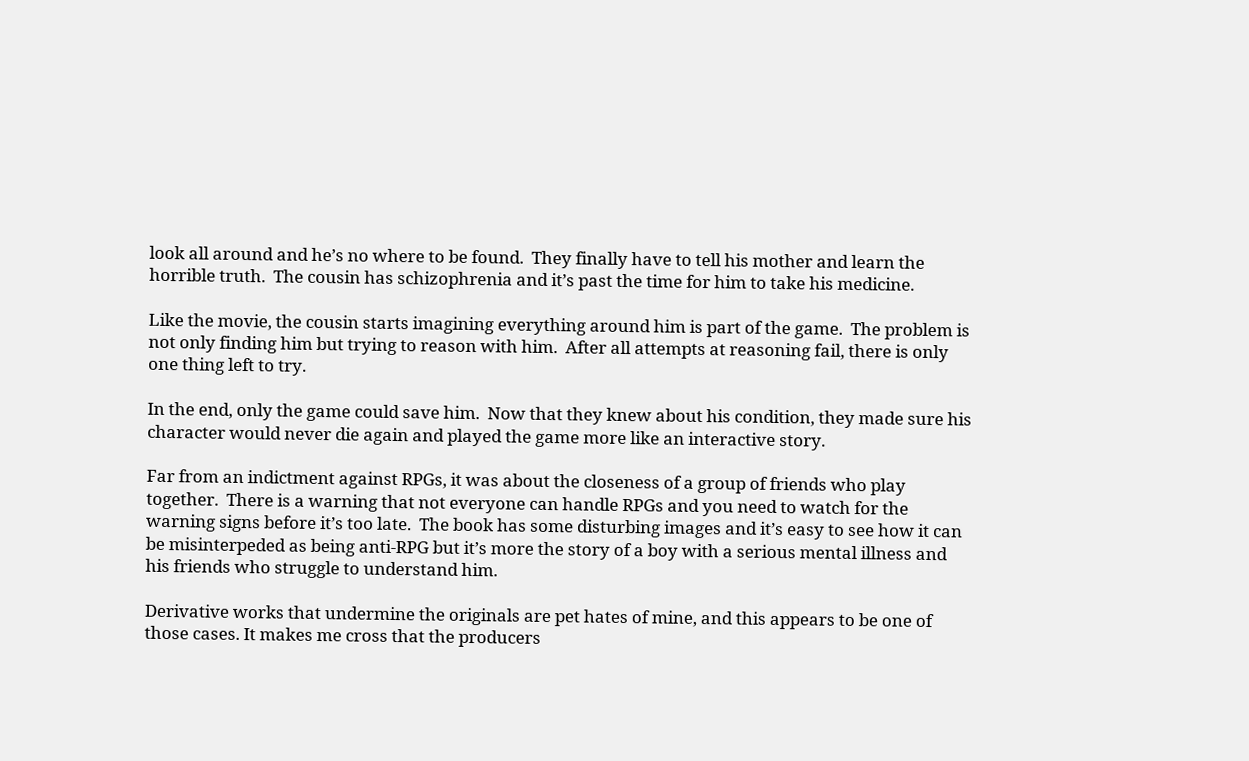look all around and he’s no where to be found.  They finally have to tell his mother and learn the horrible truth.  The cousin has schizophrenia and it’s past the time for him to take his medicine.

Like the movie, the cousin starts imagining everything around him is part of the game.  The problem is not only finding him but trying to reason with him.  After all attempts at reasoning fail, there is only one thing left to try.

In the end, only the game could save him.  Now that they knew about his condition, they made sure his character would never die again and played the game more like an interactive story.

Far from an indictment against RPGs, it was about the closeness of a group of friends who play together.  There is a warning that not everyone can handle RPGs and you need to watch for the warning signs before it’s too late.  The book has some disturbing images and it’s easy to see how it can be misinterpeded as being anti-RPG but it’s more the story of a boy with a serious mental illness and his friends who struggle to understand him.

Derivative works that undermine the originals are pet hates of mine, and this appears to be one of those cases. It makes me cross that the producers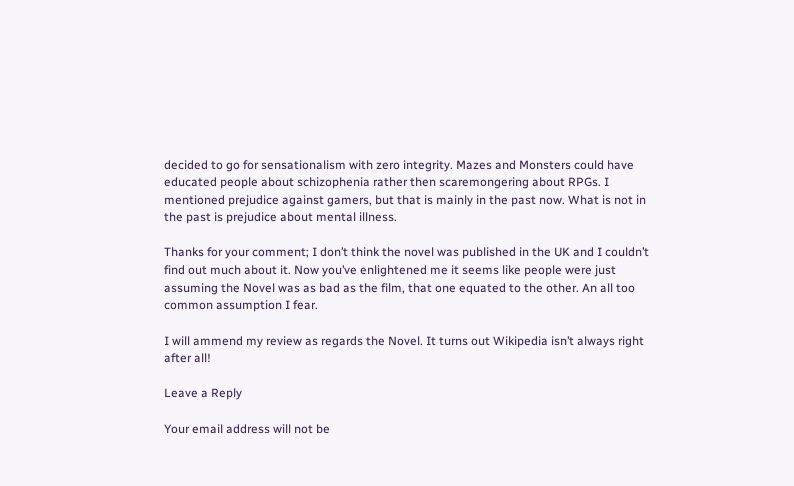decided to go for sensationalism with zero integrity. Mazes and Monsters could have educated people about schizophenia rather then scaremongering about RPGs. I mentioned prejudice against gamers, but that is mainly in the past now. What is not in the past is prejudice about mental illness.

Thanks for your comment; I don’t think the novel was published in the UK and I couldn’t find out much about it. Now you’ve enlightened me it seems like people were just assuming the Novel was as bad as the film, that one equated to the other. An all too common assumption I fear.

I will ammend my review as regards the Novel. It turns out Wikipedia isn’t always right after all!

Leave a Reply

Your email address will not be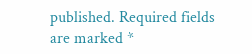published. Required fields are marked *